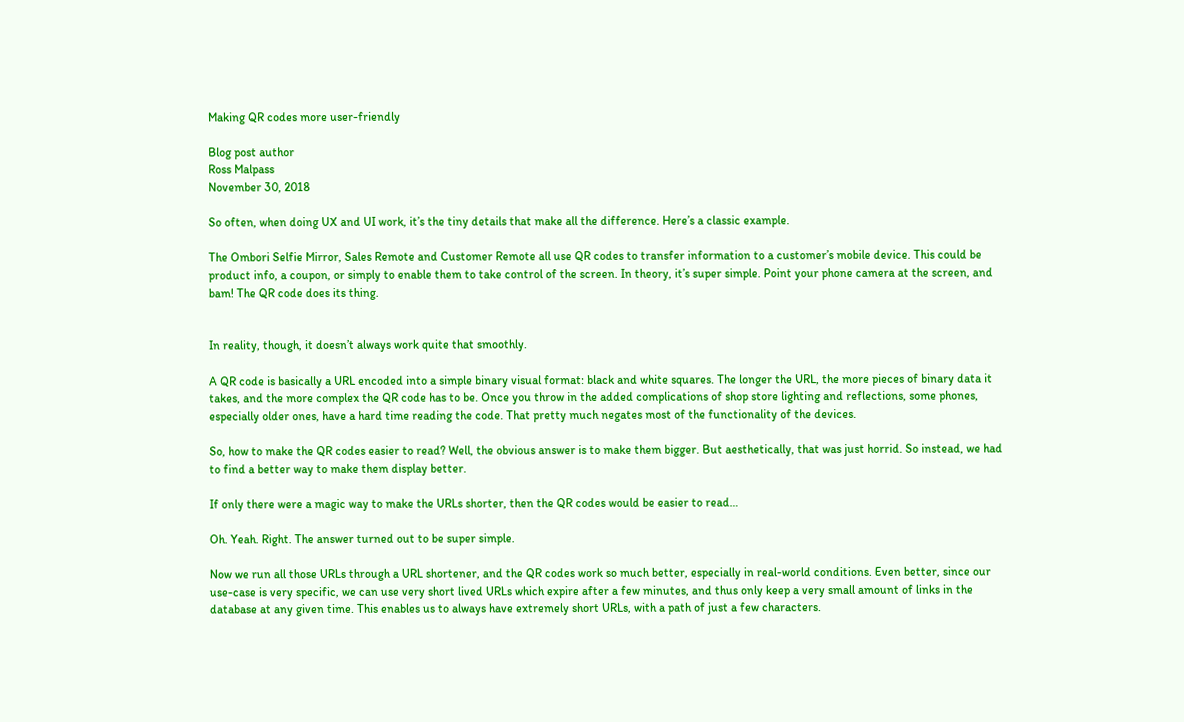Making QR codes more user-friendly

Blog post author
Ross Malpass
November 30, 2018

So often, when doing UX and UI work, it’s the tiny details that make all the difference. Here’s a classic example.

The Ombori Selfie Mirror, Sales Remote and Customer Remote all use QR codes to transfer information to a customer’s mobile device. This could be product info, a coupon, or simply to enable them to take control of the screen. In theory, it’s super simple. Point your phone camera at the screen, and bam! The QR code does its thing.


In reality, though, it doesn’t always work quite that smoothly.

A QR code is basically a URL encoded into a simple binary visual format: black and white squares. The longer the URL, the more pieces of binary data it takes, and the more complex the QR code has to be. Once you throw in the added complications of shop store lighting and reflections, some phones, especially older ones, have a hard time reading the code. That pretty much negates most of the functionality of the devices.

So, how to make the QR codes easier to read? Well, the obvious answer is to make them bigger. But aesthetically, that was just horrid. So instead, we had to find a better way to make them display better.

If only there were a magic way to make the URLs shorter, then the QR codes would be easier to read…

Oh. Yeah. Right. The answer turned out to be super simple.

Now we run all those URLs through a URL shortener, and the QR codes work so much better, especially in real-world conditions. Even better, since our use-case is very specific, we can use very short lived URLs which expire after a few minutes, and thus only keep a very small amount of links in the database at any given time. This enables us to always have extremely short URLs, with a path of just a few characters.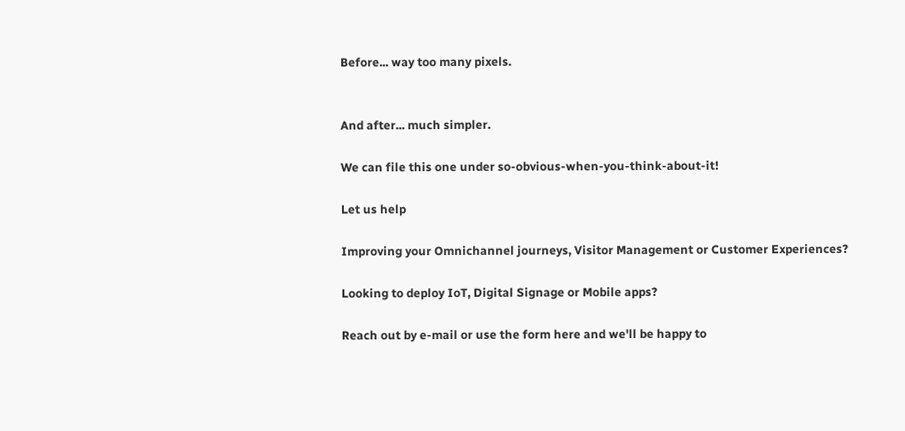Before... way too many pixels.


And after... much simpler.

We can file this one under so-obvious-when-you-think-about-it!

Let us help

Improving your Omnichannel journeys, Visitor Management or Customer Experiences?

Looking to deploy IoT, Digital Signage or Mobile apps?

Reach out by e-mail or use the form here and we'll be happy to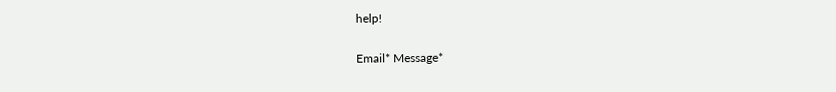help!

Email* Message*